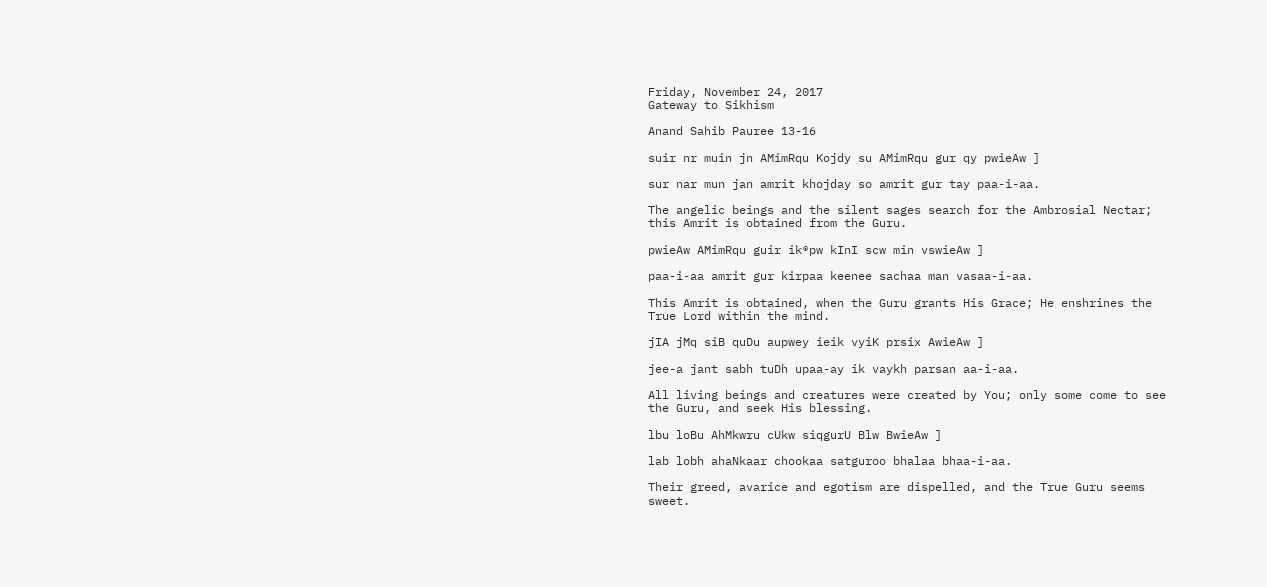Friday, November 24, 2017
Gateway to Sikhism

Anand Sahib Pauree 13-16

suir nr muin jn AMimRqu Kojdy su AMimRqu gur qy pwieAw ]

sur nar mun jan amrit khojday so amrit gur tay paa-i-aa.

The angelic beings and the silent sages search for the Ambrosial Nectar; this Amrit is obtained from the Guru.

pwieAw AMimRqu guir ik®pw kInI scw min vswieAw ]

paa-i-aa amrit gur kirpaa keenee sachaa man vasaa-i-aa.

This Amrit is obtained, when the Guru grants His Grace; He enshrines the True Lord within the mind.

jIA jMq siB quDu aupwey ieik vyiK prsix AwieAw ]

jee-a jant sabh tuDh upaa-ay ik vaykh parsan aa-i-aa.

All living beings and creatures were created by You; only some come to see the Guru, and seek His blessing.

lbu loBu AhMkwru cUkw siqgurU Blw BwieAw ]

lab lobh ahaNkaar chookaa satguroo bhalaa bhaa-i-aa.

Their greed, avarice and egotism are dispelled, and the True Guru seems sweet.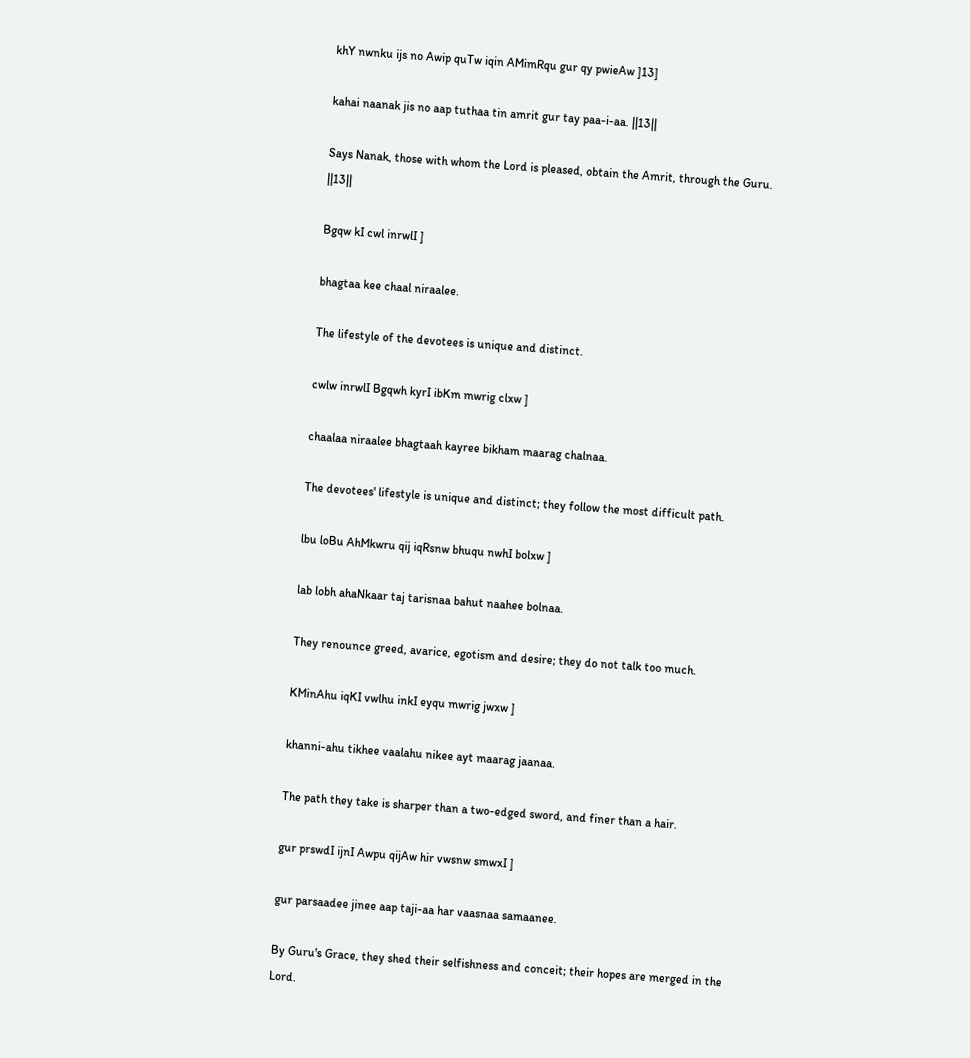khY nwnku ijs no Awip quTw iqin AMimRqu gur qy pwieAw ]13]

kahai naanak jis no aap tuthaa tin amrit gur tay paa-i-aa. ||13||

Says Nanak, those with whom the Lord is pleased, obtain the Amrit, through the Guru. ||13||

Bgqw kI cwl inrwlI ]

bhagtaa kee chaal niraalee.

The lifestyle of the devotees is unique and distinct.

cwlw inrwlI Bgqwh kyrI ibKm mwrig clxw ]

chaalaa niraalee bhagtaah kayree bikham maarag chalnaa.

The devotees' lifestyle is unique and distinct; they follow the most difficult path.

lbu loBu AhMkwru qij iqRsnw bhuqu nwhI bolxw ]

lab lobh ahaNkaar taj tarisnaa bahut naahee bolnaa.

They renounce greed, avarice, egotism and desire; they do not talk too much.

KMinAhu iqKI vwlhu inkI eyqu mwrig jwxw ]

khanni-ahu tikhee vaalahu nikee ayt maarag jaanaa.

The path they take is sharper than a two-edged sword, and finer than a hair.

gur prswdI ijnI Awpu qijAw hir vwsnw smwxI ]

gur parsaadee jinee aap taji-aa har vaasnaa samaanee.

By Guru's Grace, they shed their selfishness and conceit; their hopes are merged in the Lord.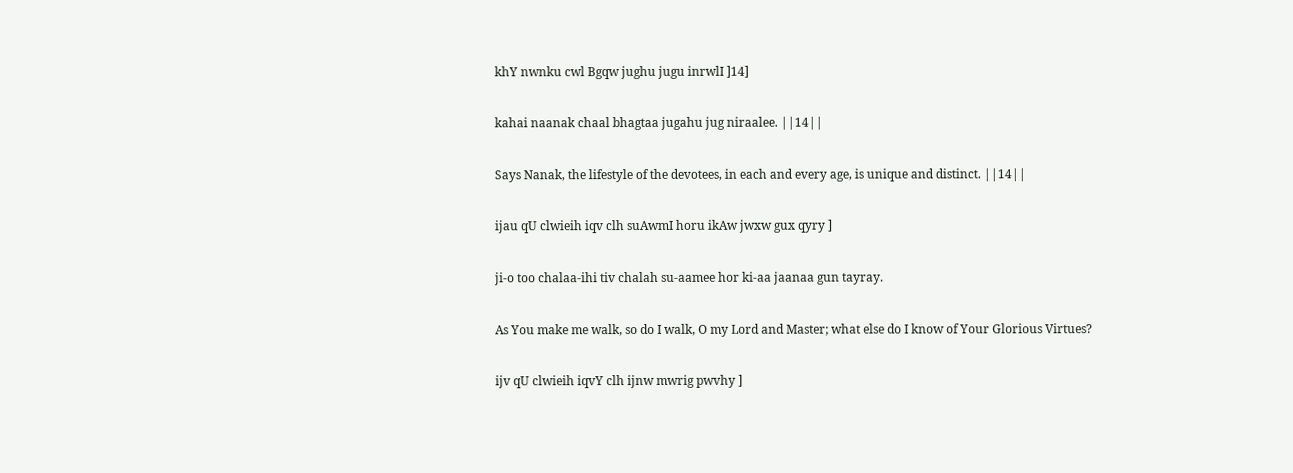khY nwnku cwl Bgqw jughu jugu inrwlI ]14]

kahai naanak chaal bhagtaa jugahu jug niraalee. ||14||

Says Nanak, the lifestyle of the devotees, in each and every age, is unique and distinct. ||14||

ijau qU clwieih iqv clh suAwmI horu ikAw jwxw gux qyry ]

ji-o too chalaa-ihi tiv chalah su-aamee hor ki-aa jaanaa gun tayray.

As You make me walk, so do I walk, O my Lord and Master; what else do I know of Your Glorious Virtues?

ijv qU clwieih iqvY clh ijnw mwrig pwvhy ]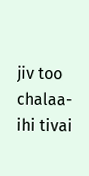jiv too chalaa-ihi tivai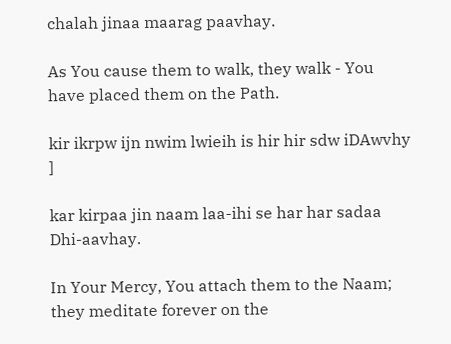chalah jinaa maarag paavhay.

As You cause them to walk, they walk - You have placed them on the Path.

kir ikrpw ijn nwim lwieih is hir hir sdw iDAwvhy ]

kar kirpaa jin naam laa-ihi se har har sadaa Dhi-aavhay.

In Your Mercy, You attach them to the Naam; they meditate forever on the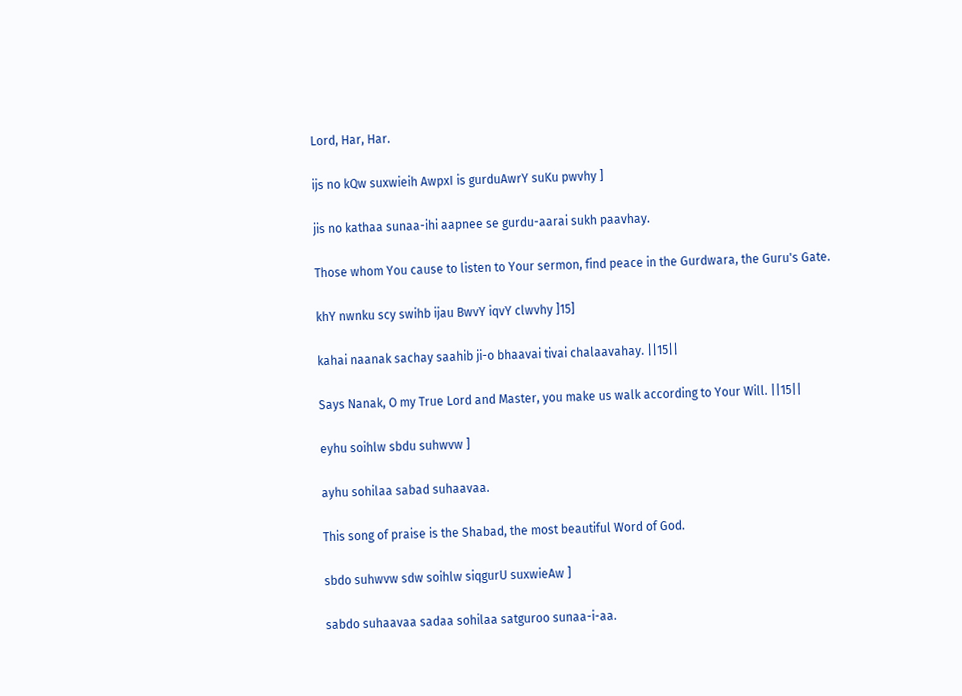Lord, Har, Har.

ijs no kQw suxwieih AwpxI is gurduAwrY suKu pwvhy ]

jis no kathaa sunaa-ihi aapnee se gurdu-aarai sukh paavhay.

Those whom You cause to listen to Your sermon, find peace in the Gurdwara, the Guru's Gate.

khY nwnku scy swihb ijau BwvY iqvY clwvhy ]15]

kahai naanak sachay saahib ji-o bhaavai tivai chalaavahay. ||15||

Says Nanak, O my True Lord and Master, you make us walk according to Your Will. ||15||

eyhu soihlw sbdu suhwvw ]

ayhu sohilaa sabad suhaavaa.

This song of praise is the Shabad, the most beautiful Word of God.

sbdo suhwvw sdw soihlw siqgurU suxwieAw ]

sabdo suhaavaa sadaa sohilaa satguroo sunaa-i-aa.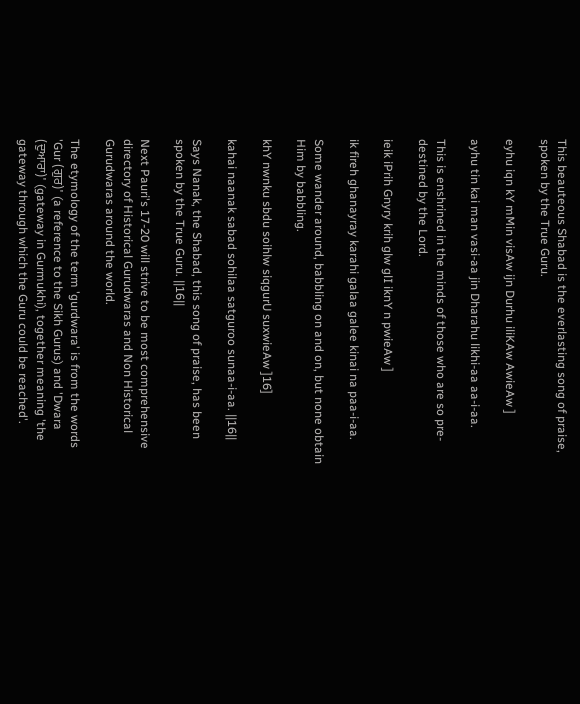This beauteous Shabad is the everlasting song of praise, spoken by the True Guru.

eyhu iqn kY mMin visAw ijn Durhu iliKAw AwieAw ]

ayhu tin kai man vasi-aa jin Dharahu likhi-aa aa-i-aa.

This is enshrined in the minds of those who are so pre-destined by the Lord.

ieik iPrih Gnyry krih glw glI iknY n pwieAw ]

ik fireh ghanayray karahi galaa galee kinai na paa-i-aa.

Some wander around, babbling on and on, but none obtain Him by babbling.

khY nwnku sbdu soihlw siqgurU suxwieAw ]16]

kahai naanak sabad sohilaa satguroo sunaa-i-aa. ||16||

Says Nanak, the Shabad, this song of praise, has been spoken by the True Guru. ||16||

Next Pauri's 17-20 will strive to be most comprehensive directory of Historical Gurudwaras and Non Historical Gurudwaras around the world.

The etymology of the term 'gurdwara' is from the words 'Gur (ਗੁਰ)' (a reference to the Sikh Gurus) and 'Dwara (ਦੁਆਰਾ)' (gateway in Gurmukhi), together meaning 'the gateway through which the Guru could be reached'.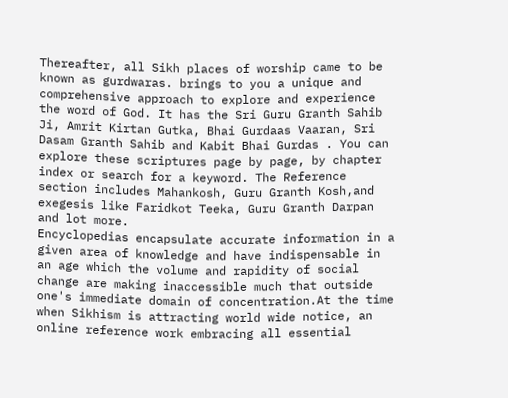Thereafter, all Sikh places of worship came to be known as gurdwaras. brings to you a unique and comprehensive approach to explore and experience the word of God. It has the Sri Guru Granth Sahib Ji, Amrit Kirtan Gutka, Bhai Gurdaas Vaaran, Sri Dasam Granth Sahib and Kabit Bhai Gurdas . You can explore these scriptures page by page, by chapter index or search for a keyword. The Reference section includes Mahankosh, Guru Granth Kosh,and exegesis like Faridkot Teeka, Guru Granth Darpan and lot more.
Encyclopedias encapsulate accurate information in a given area of knowledge and have indispensable in an age which the volume and rapidity of social change are making inaccessible much that outside one's immediate domain of concentration.At the time when Sikhism is attracting world wide notice, an online reference work embracing all essential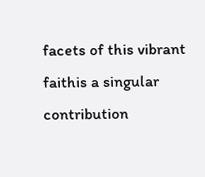facets of this vibrant faithis a singular contribution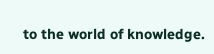to the world of knowledge.